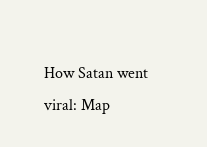How Satan went viral: Map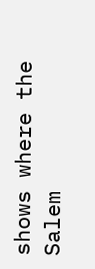shows where the Salem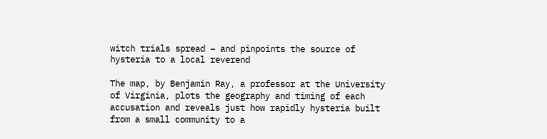witch trials spread – and pinpoints the source of hysteria to a local reverend

The map, by Benjamin Ray, a professor at the University of Virginia, plots the geography and timing of each accusation and reveals just how rapidly hysteria built from a small community to a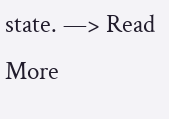state. —> Read More